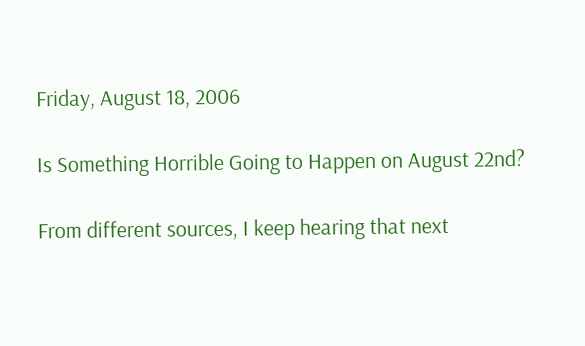Friday, August 18, 2006

Is Something Horrible Going to Happen on August 22nd?

From different sources, I keep hearing that next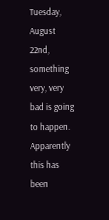Tuesday, August 22nd, something very, very bad is going to happen. Apparently this has been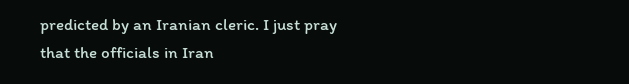predicted by an Iranian cleric. I just pray that the officials in Iran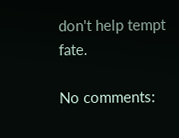don't help tempt fate.

No comments: